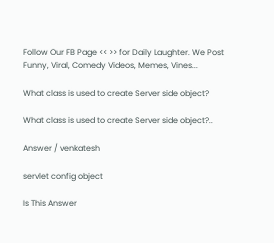Follow Our FB Page << >> for Daily Laughter. We Post Funny, Viral, Comedy Videos, Memes, Vines...

What class is used to create Server side object?

What class is used to create Server side object?..

Answer / venkatesh

servlet config object

Is This Answer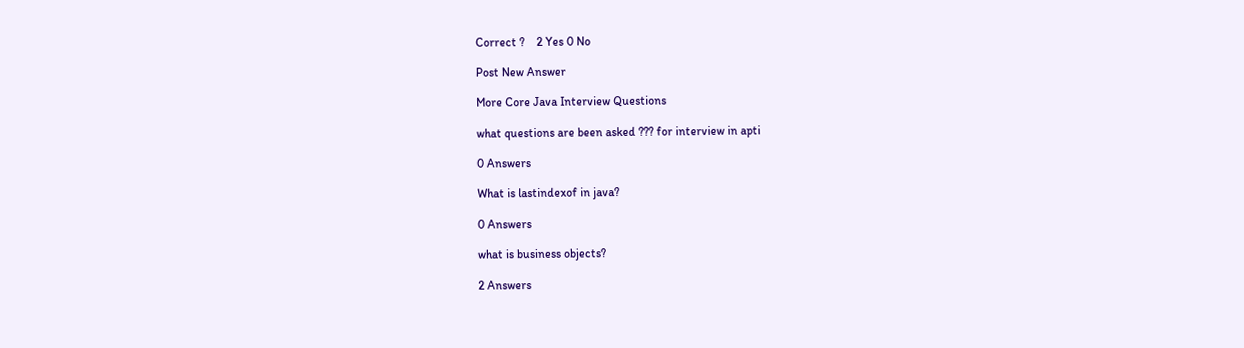Correct ?    2 Yes 0 No

Post New Answer

More Core Java Interview Questions

what questions are been asked ??? for interview in apti

0 Answers

What is lastindexof in java?

0 Answers

what is business objects?

2 Answers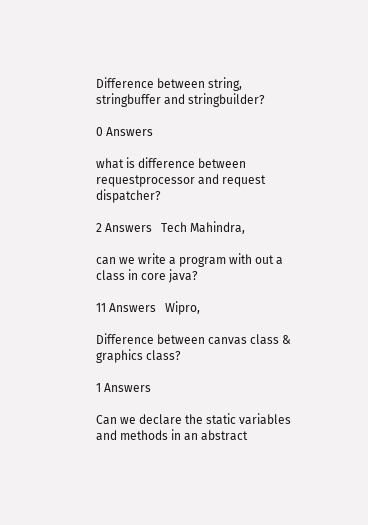Difference between string, stringbuffer and stringbuilder?

0 Answers

what is difference between requestprocessor and request dispatcher?

2 Answers   Tech Mahindra,

can we write a program with out a class in core java?

11 Answers   Wipro,

Difference between canvas class & graphics class?

1 Answers

Can we declare the static variables and methods in an abstract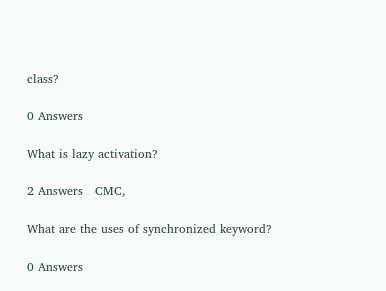class?

0 Answers

What is lazy activation?

2 Answers   CMC,

What are the uses of synchronized keyword?

0 Answers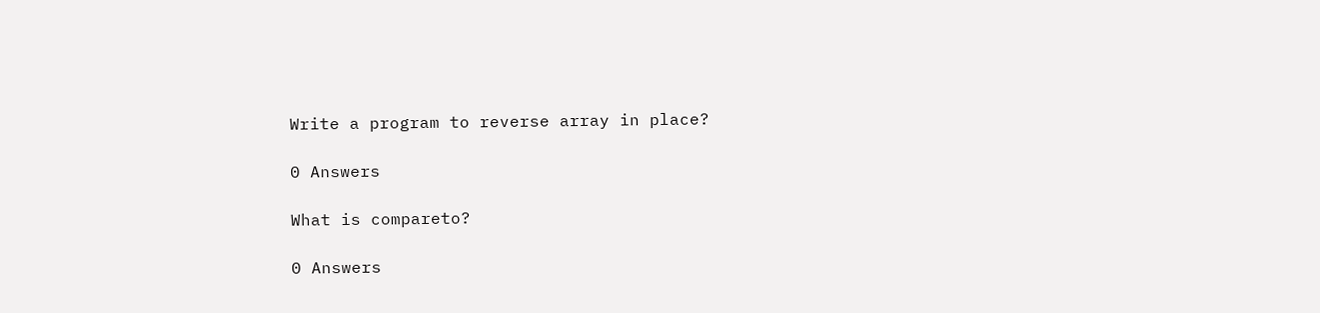Write a program to reverse array in place?

0 Answers

What is compareto?

0 Answers